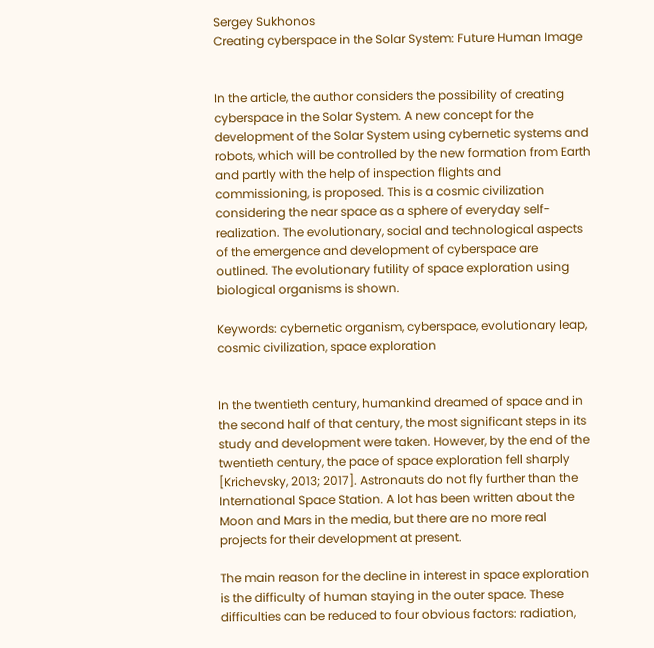Sergey Sukhonos
Creating cyberspace in the Solar System: Future Human Image


In the article, the author considers the possibility of creating cyberspace in the Solar System. A new concept for the development of the Solar System using cybernetic systems and robots, which will be controlled by the new formation from Earth and partly with the help of inspection flights and commissioning, is proposed. This is a cosmic civilization considering the near space as a sphere of everyday self-realization. The evolutionary, social and technological aspects of the emergence and development of cyberspace are outlined. The evolutionary futility of space exploration using biological organisms is shown.

Keywords: cybernetic organism, cyberspace, evolutionary leap, cosmic civilization, space exploration


In the twentieth century, humankind dreamed of space and in the second half of that century, the most significant steps in its study and development were taken. However, by the end of the twentieth century, the pace of space exploration fell sharply [Krichevsky, 2013; 2017]. Astronauts do not fly further than the International Space Station. A lot has been written about the Moon and Mars in the media, but there are no more real projects for their development at present.

The main reason for the decline in interest in space exploration is the difficulty of human staying in the outer space. These difficulties can be reduced to four obvious factors: radiation,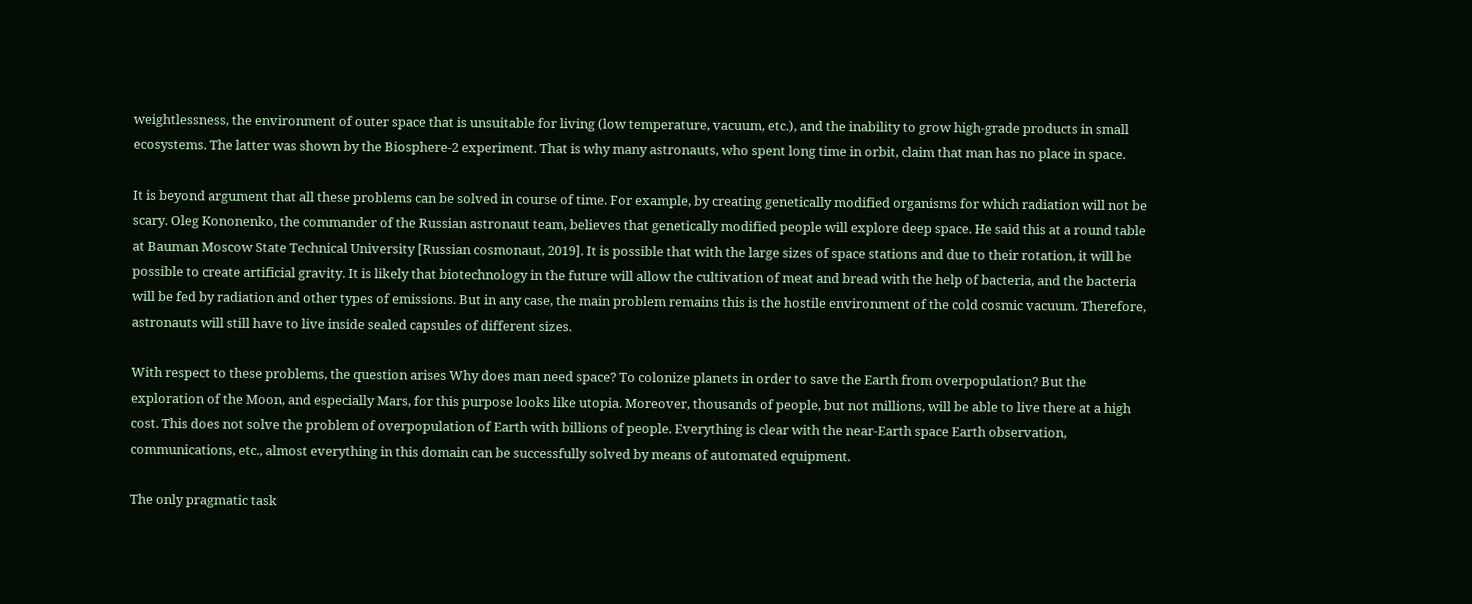weightlessness, the environment of outer space that is unsuitable for living (low temperature, vacuum, etc.), and the inability to grow high-grade products in small ecosystems. The latter was shown by the Biosphere-2 experiment. That is why many astronauts, who spent long time in orbit, claim that man has no place in space.

It is beyond argument that all these problems can be solved in course of time. For example, by creating genetically modified organisms for which radiation will not be scary. Oleg Kononenko, the commander of the Russian astronaut team, believes that genetically modified people will explore deep space. He said this at a round table at Bauman Moscow State Technical University [Russian cosmonaut, 2019]. It is possible that with the large sizes of space stations and due to their rotation, it will be possible to create artificial gravity. It is likely that biotechnology in the future will allow the cultivation of meat and bread with the help of bacteria, and the bacteria will be fed by radiation and other types of emissions. But in any case, the main problem remains this is the hostile environment of the cold cosmic vacuum. Therefore, astronauts will still have to live inside sealed capsules of different sizes.

With respect to these problems, the question arises Why does man need space? To colonize planets in order to save the Earth from overpopulation? But the exploration of the Moon, and especially Mars, for this purpose looks like utopia. Moreover, thousands of people, but not millions, will be able to live there at a high cost. This does not solve the problem of overpopulation of Earth with billions of people. Everything is clear with the near-Earth space Earth observation, communications, etc., almost everything in this domain can be successfully solved by means of automated equipment.

The only pragmatic task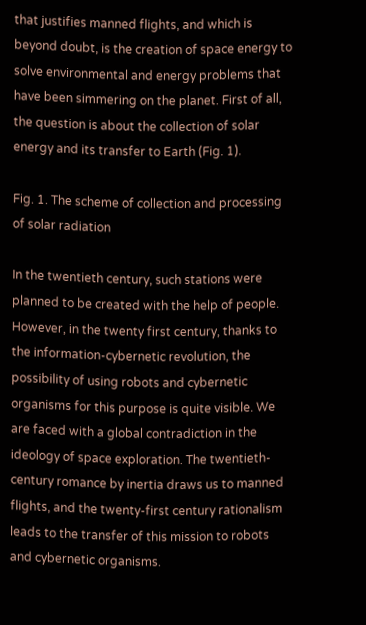that justifies manned flights, and which is beyond doubt, is the creation of space energy to solve environmental and energy problems that have been simmering on the planet. First of all, the question is about the collection of solar energy and its transfer to Earth (Fig. 1).

Fig. 1. The scheme of collection and processing of solar radiation

In the twentieth century, such stations were planned to be created with the help of people. However, in the twenty first century, thanks to the information-cybernetic revolution, the possibility of using robots and cybernetic organisms for this purpose is quite visible. We are faced with a global contradiction in the ideology of space exploration. The twentieth-century romance by inertia draws us to manned flights, and the twenty-first century rationalism leads to the transfer of this mission to robots and cybernetic organisms.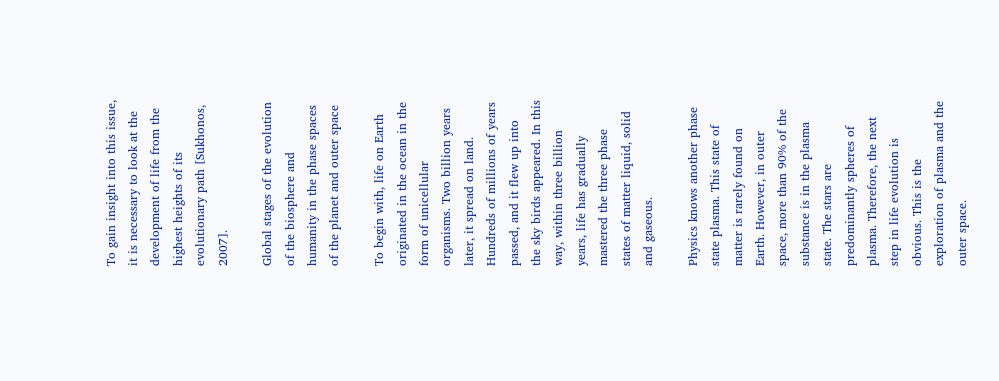To gain insight into this issue, it is necessary to look at the development of life from the highest heights of its evolutionary path [Sukhonos, 2007].

Global stages of the evolution of the biosphere and humanity in the phase spaces of the planet and outer space

To begin with, life on Earth originated in the ocean in the form of unicellular organisms. Two billion years later, it spread on land. Hundreds of millions of years passed, and it flew up into the sky birds appeared. In this way, within three billion years, life has gradually mastered the three phase states of matter liquid, solid and gaseous.

Physics knows another phase state plasma. This state of matter is rarely found on Earth. However, in outer space, more than 90% of the substance is in the plasma state. The stars are predominantly spheres of plasma. Therefore, the next step in life evolution is obvious. This is the exploration of plasma and the outer space.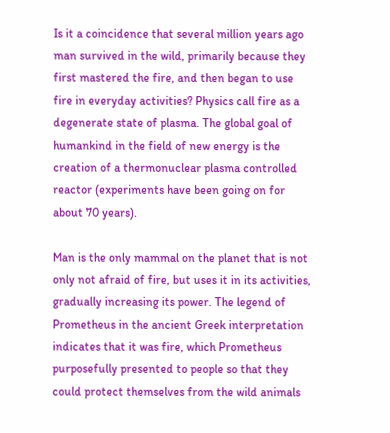Is it a coincidence that several million years ago man survived in the wild, primarily because they first mastered the fire, and then began to use fire in everyday activities? Physics call fire as a degenerate state of plasma. The global goal of humankind in the field of new energy is the creation of a thermonuclear plasma controlled reactor (experiments have been going on for about 70 years).

Man is the only mammal on the planet that is not only not afraid of fire, but uses it in its activities, gradually increasing its power. The legend of Prometheus in the ancient Greek interpretation indicates that it was fire, which Prometheus purposefully presented to people so that they could protect themselves from the wild animals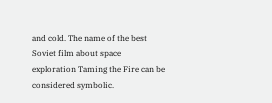and cold. The name of the best Soviet film about space exploration Taming the Fire can be considered symbolic.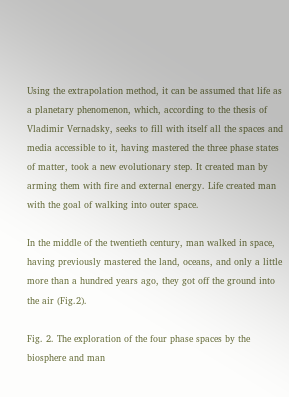Using the extrapolation method, it can be assumed that life as a planetary phenomenon, which, according to the thesis of Vladimir Vernadsky, seeks to fill with itself all the spaces and media accessible to it, having mastered the three phase states of matter, took a new evolutionary step. It created man by arming them with fire and external energy. Life created man with the goal of walking into outer space.

In the middle of the twentieth century, man walked in space, having previously mastered the land, oceans, and only a little more than a hundred years ago, they got off the ground into the air (Fig.2).

Fig. 2. The exploration of the four phase spaces by the biosphere and man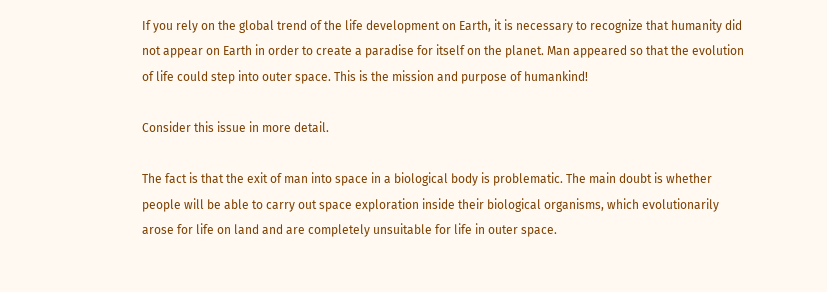If you rely on the global trend of the life development on Earth, it is necessary to recognize that humanity did not appear on Earth in order to create a paradise for itself on the planet. Man appeared so that the evolution of life could step into outer space. This is the mission and purpose of humankind!

Consider this issue in more detail.

The fact is that the exit of man into space in a biological body is problematic. The main doubt is whether people will be able to carry out space exploration inside their biological organisms, which evolutionarily arose for life on land and are completely unsuitable for life in outer space.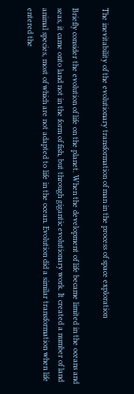The inevitability of the evolutionary transformation of man in the process of space exploration

Briefly consider the evolution of life on the planet. When the development of life became limited in the oceans and seas, it came onto land not in the form of fish, but through gigantic evolutionary work. It created a number of land animal species, most of which are not adapted to life in the ocean. Evolution did a similar transformation when life entered the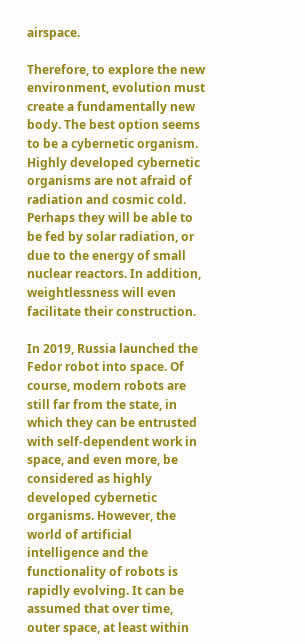airspace.

Therefore, to explore the new environment, evolution must create a fundamentally new body. The best option seems to be a cybernetic organism. Highly developed cybernetic organisms are not afraid of radiation and cosmic cold. Perhaps they will be able to be fed by solar radiation, or due to the energy of small nuclear reactors. In addition, weightlessness will even facilitate their construction.

In 2019, Russia launched the Fedor robot into space. Of course, modern robots are still far from the state, in which they can be entrusted with self-dependent work in space, and even more, be considered as highly developed cybernetic organisms. However, the world of artificial intelligence and the functionality of robots is rapidly evolving. It can be assumed that over time, outer space, at least within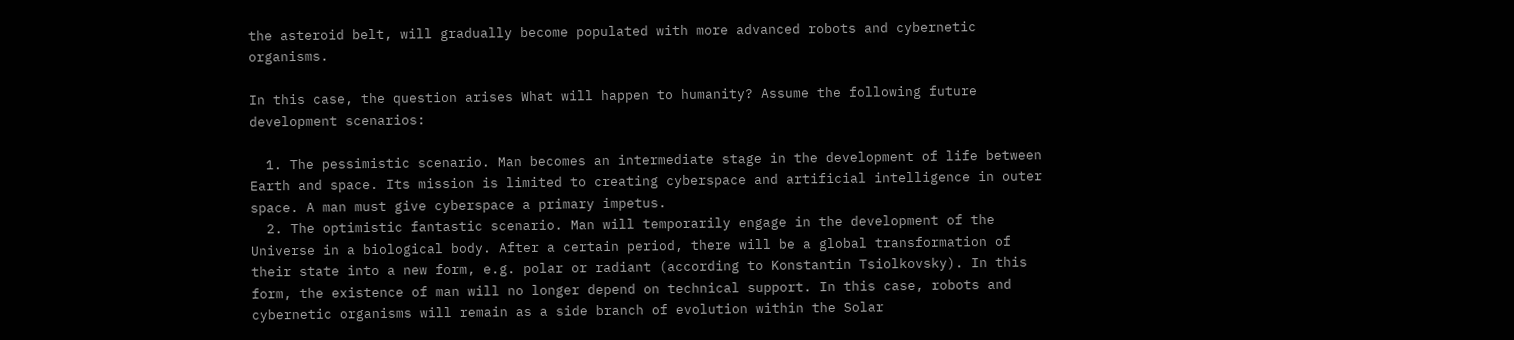the asteroid belt, will gradually become populated with more advanced robots and cybernetic organisms.

In this case, the question arises What will happen to humanity? Assume the following future development scenarios:

  1. The pessimistic scenario. Man becomes an intermediate stage in the development of life between Earth and space. Its mission is limited to creating cyberspace and artificial intelligence in outer space. A man must give cyberspace a primary impetus.
  2. The optimistic fantastic scenario. Man will temporarily engage in the development of the Universe in a biological body. After a certain period, there will be a global transformation of their state into a new form, e.g. polar or radiant (according to Konstantin Tsiolkovsky). In this form, the existence of man will no longer depend on technical support. In this case, robots and cybernetic organisms will remain as a side branch of evolution within the Solar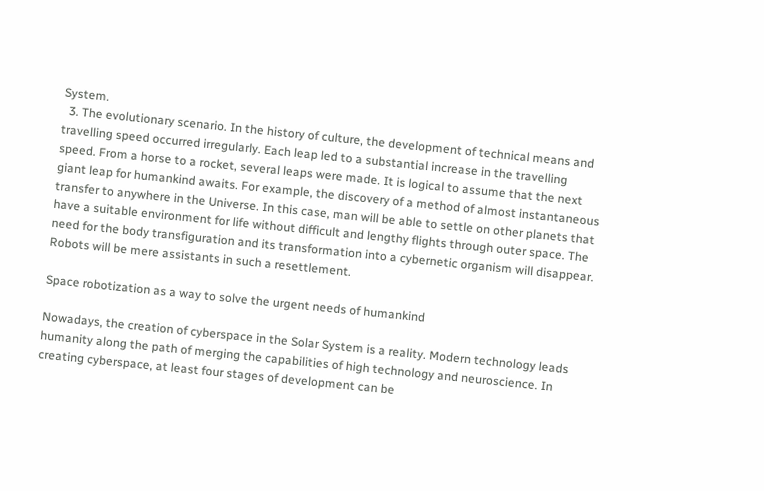System.
  3. The evolutionary scenario. In the history of culture, the development of technical means and travelling speed occurred irregularly. Each leap led to a substantial increase in the travelling speed. From a horse to a rocket, several leaps were made. It is logical to assume that the next giant leap for humankind awaits. For example, the discovery of a method of almost instantaneous transfer to anywhere in the Universe. In this case, man will be able to settle on other planets that have a suitable environment for life without difficult and lengthy flights through outer space. The need for the body transfiguration and its transformation into a cybernetic organism will disappear. Robots will be mere assistants in such a resettlement.

Space robotization as a way to solve the urgent needs of humankind

Nowadays, the creation of cyberspace in the Solar System is a reality. Modern technology leads humanity along the path of merging the capabilities of high technology and neuroscience. In creating cyberspace, at least four stages of development can be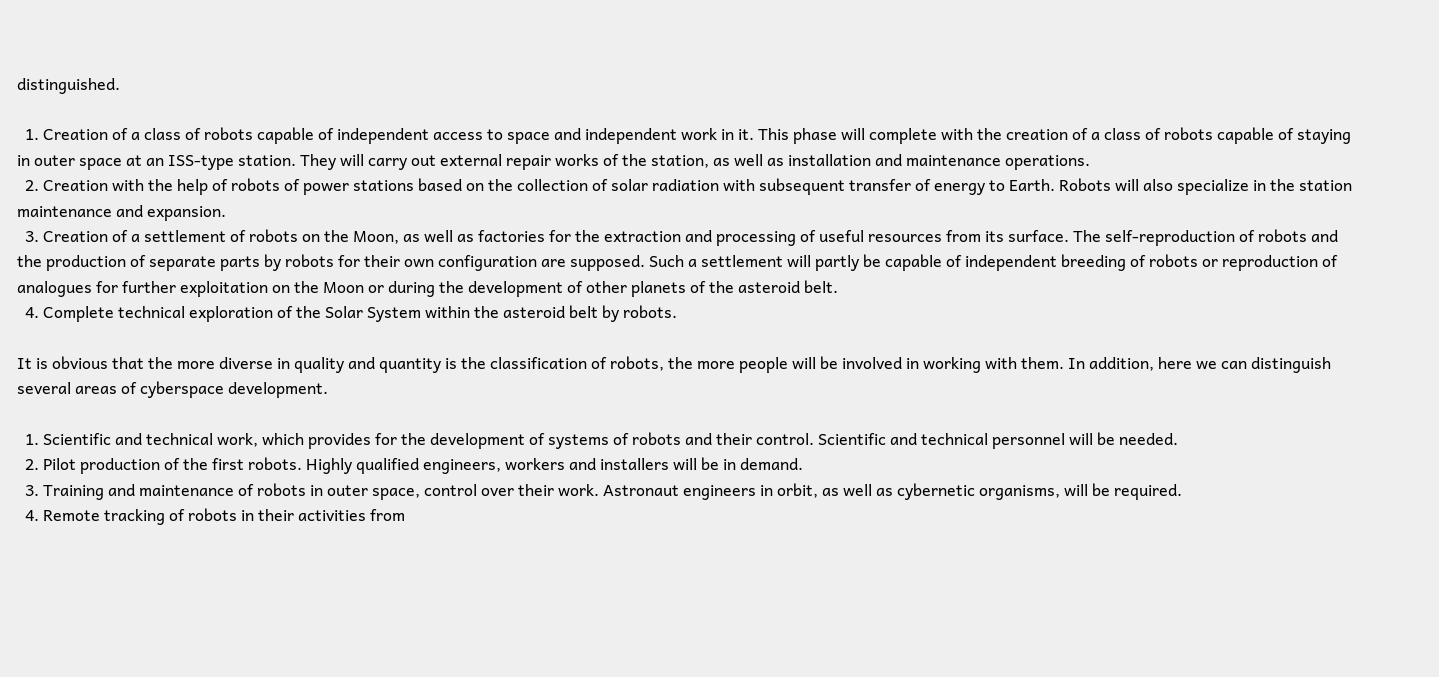distinguished.

  1. Creation of a class of robots capable of independent access to space and independent work in it. This phase will complete with the creation of a class of robots capable of staying in outer space at an ISS-type station. They will carry out external repair works of the station, as well as installation and maintenance operations.
  2. Creation with the help of robots of power stations based on the collection of solar radiation with subsequent transfer of energy to Earth. Robots will also specialize in the station maintenance and expansion.
  3. Creation of a settlement of robots on the Moon, as well as factories for the extraction and processing of useful resources from its surface. The self-reproduction of robots and the production of separate parts by robots for their own configuration are supposed. Such a settlement will partly be capable of independent breeding of robots or reproduction of analogues for further exploitation on the Moon or during the development of other planets of the asteroid belt.
  4. Complete technical exploration of the Solar System within the asteroid belt by robots.

It is obvious that the more diverse in quality and quantity is the classification of robots, the more people will be involved in working with them. In addition, here we can distinguish several areas of cyberspace development.

  1. Scientific and technical work, which provides for the development of systems of robots and their control. Scientific and technical personnel will be needed.
  2. Pilot production of the first robots. Highly qualified engineers, workers and installers will be in demand.
  3. Training and maintenance of robots in outer space, control over their work. Astronaut engineers in orbit, as well as cybernetic organisms, will be required.
  4. Remote tracking of robots in their activities from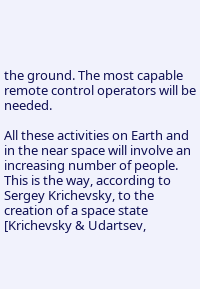the ground. The most capable remote control operators will be needed.

All these activities on Earth and in the near space will involve an increasing number of people. This is the way, according to Sergey Krichevsky, to the creation of a space state [Krichevsky & Udartsev,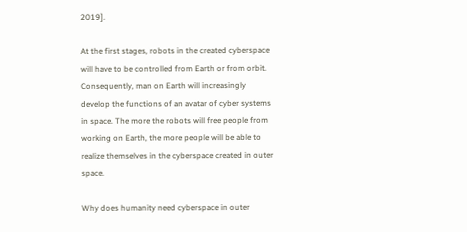2019].

At the first stages, robots in the created cyberspace will have to be controlled from Earth or from orbit. Consequently, man on Earth will increasingly develop the functions of an avatar of cyber systems in space. The more the robots will free people from working on Earth, the more people will be able to realize themselves in the cyberspace created in outer space.

Why does humanity need cyberspace in outer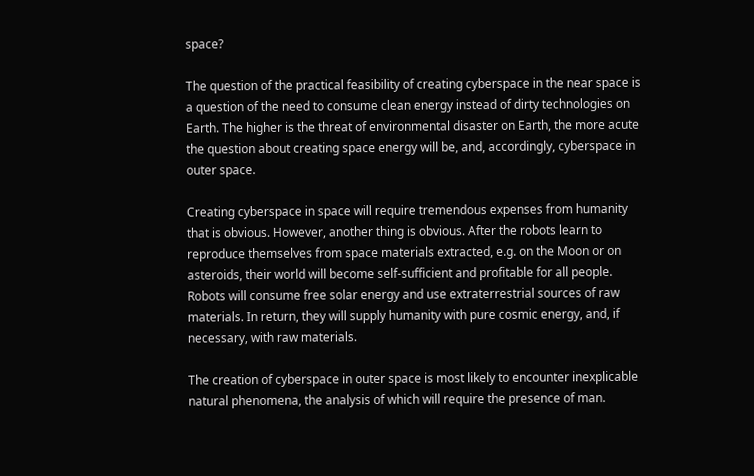space?

The question of the practical feasibility of creating cyberspace in the near space is a question of the need to consume clean energy instead of dirty technologies on Earth. The higher is the threat of environmental disaster on Earth, the more acute the question about creating space energy will be, and, accordingly, cyberspace in outer space.

Creating cyberspace in space will require tremendous expenses from humanity that is obvious. However, another thing is obvious. After the robots learn to reproduce themselves from space materials extracted, e.g. on the Moon or on asteroids, their world will become self-sufficient and profitable for all people. Robots will consume free solar energy and use extraterrestrial sources of raw materials. In return, they will supply humanity with pure cosmic energy, and, if necessary, with raw materials.

The creation of cyberspace in outer space is most likely to encounter inexplicable natural phenomena, the analysis of which will require the presence of man.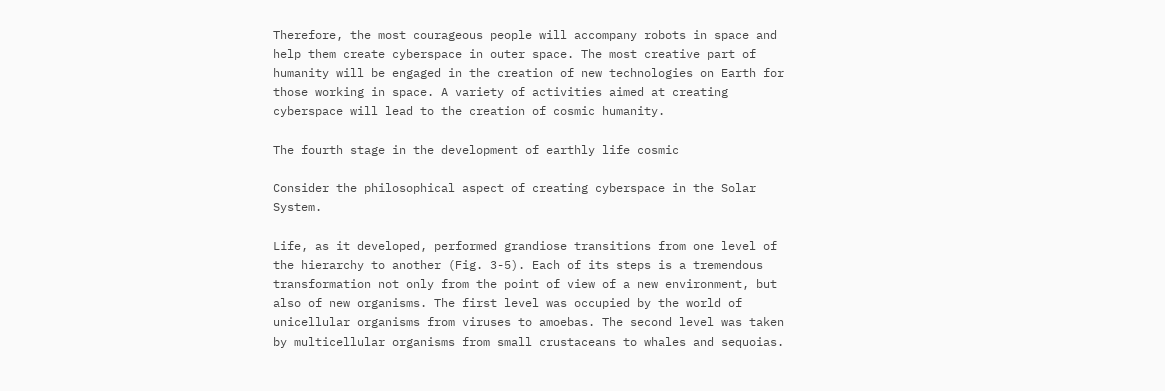Therefore, the most courageous people will accompany robots in space and help them create cyberspace in outer space. The most creative part of humanity will be engaged in the creation of new technologies on Earth for those working in space. A variety of activities aimed at creating cyberspace will lead to the creation of cosmic humanity.

The fourth stage in the development of earthly life cosmic

Consider the philosophical aspect of creating cyberspace in the Solar System.

Life, as it developed, performed grandiose transitions from one level of the hierarchy to another (Fig. 3-5). Each of its steps is a tremendous transformation not only from the point of view of a new environment, but also of new organisms. The first level was occupied by the world of unicellular organisms from viruses to amoebas. The second level was taken by multicellular organisms from small crustaceans to whales and sequoias.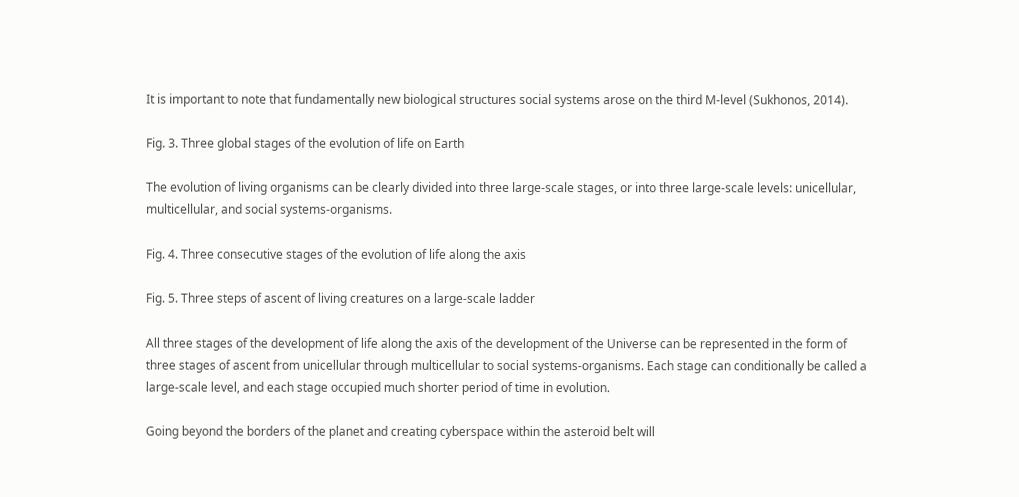It is important to note that fundamentally new biological structures social systems arose on the third M-level (Sukhonos, 2014).

Fig. 3. Three global stages of the evolution of life on Earth

The evolution of living organisms can be clearly divided into three large-scale stages, or into three large-scale levels: unicellular, multicellular, and social systems-organisms.

Fig. 4. Three consecutive stages of the evolution of life along the axis

Fig. 5. Three steps of ascent of living creatures on a large-scale ladder

All three stages of the development of life along the axis of the development of the Universe can be represented in the form of three stages of ascent from unicellular through multicellular to social systems-organisms. Each stage can conditionally be called a large-scale level, and each stage occupied much shorter period of time in evolution.

Going beyond the borders of the planet and creating cyberspace within the asteroid belt will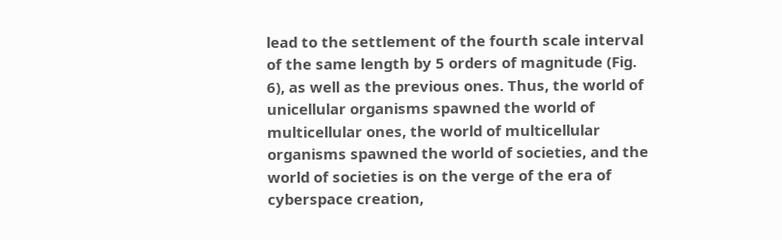lead to the settlement of the fourth scale interval of the same length by 5 orders of magnitude (Fig. 6), as well as the previous ones. Thus, the world of unicellular organisms spawned the world of multicellular ones, the world of multicellular organisms spawned the world of societies, and the world of societies is on the verge of the era of cyberspace creation,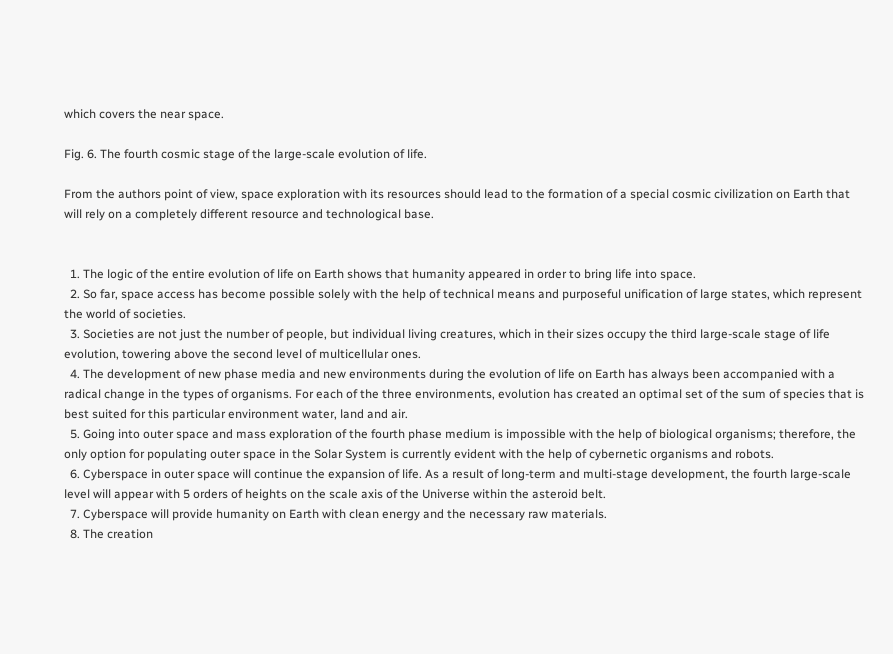which covers the near space.

Fig. 6. The fourth cosmic stage of the large-scale evolution of life.

From the authors point of view, space exploration with its resources should lead to the formation of a special cosmic civilization on Earth that will rely on a completely different resource and technological base.


  1. The logic of the entire evolution of life on Earth shows that humanity appeared in order to bring life into space.
  2. So far, space access has become possible solely with the help of technical means and purposeful unification of large states, which represent the world of societies.
  3. Societies are not just the number of people, but individual living creatures, which in their sizes occupy the third large-scale stage of life evolution, towering above the second level of multicellular ones.
  4. The development of new phase media and new environments during the evolution of life on Earth has always been accompanied with a radical change in the types of organisms. For each of the three environments, evolution has created an optimal set of the sum of species that is best suited for this particular environment water, land and air.
  5. Going into outer space and mass exploration of the fourth phase medium is impossible with the help of biological organisms; therefore, the only option for populating outer space in the Solar System is currently evident with the help of cybernetic organisms and robots.
  6. Cyberspace in outer space will continue the expansion of life. As a result of long-term and multi-stage development, the fourth large-scale level will appear with 5 orders of heights on the scale axis of the Universe within the asteroid belt.
  7. Cyberspace will provide humanity on Earth with clean energy and the necessary raw materials.
  8. The creation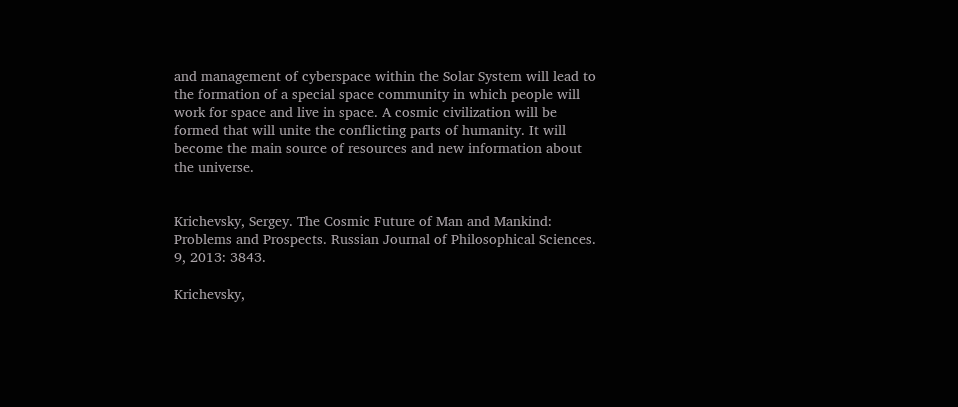and management of cyberspace within the Solar System will lead to the formation of a special space community in which people will work for space and live in space. A cosmic civilization will be formed that will unite the conflicting parts of humanity. It will become the main source of resources and new information about the universe.


Krichevsky, Sergey. The Cosmic Future of Man and Mankind: Problems and Prospects. Russian Journal of Philosophical Sciences. 9, 2013: 3843.

Krichevsky,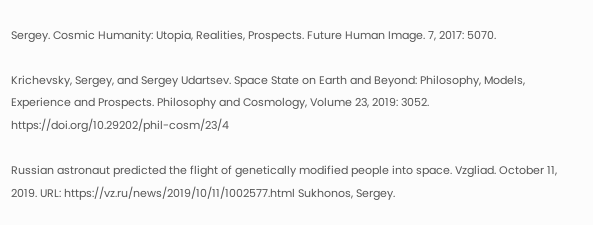Sergey. Cosmic Humanity: Utopia, Realities, Prospects. Future Human Image. 7, 2017: 5070.

Krichevsky, Sergey, and Sergey Udartsev. Space State on Earth and Beyond: Philosophy, Models, Experience and Prospects. Philosophy and Cosmology, Volume 23, 2019: 3052. https://doi.org/10.29202/phil-cosm/23/4

Russian astronaut predicted the flight of genetically modified people into space. Vzgliad. October 11, 2019. URL: https://vz.ru/news/2019/10/11/1002577.html Sukhonos, Sergey.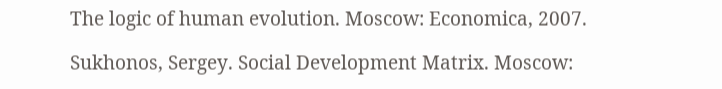The logic of human evolution. Moscow: Economica, 2007.

Sukhonos, Sergey. Social Development Matrix. Moscow: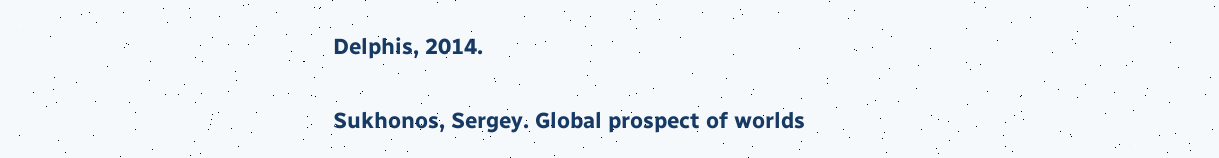Delphis, 2014.

Sukhonos, Sergey. Global prospect of worlds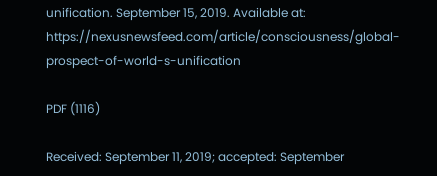unification. September 15, 2019. Available at: https://nexusnewsfeed.com/article/consciousness/global-prospect-of-world-s-unification

PDF (1116)

Received: September 11, 2019; accepted: September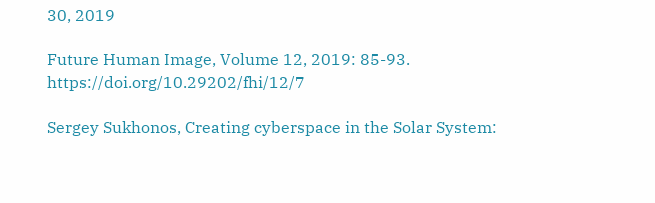30, 2019

Future Human Image, Volume 12, 2019: 85-93. https://doi.org/10.29202/fhi/12/7

Sergey Sukhonos, Creating cyberspace in the Solar System: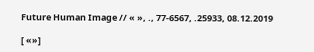Future Human Image // « », ., 77-6567, .25933, 08.12.2019

[ «»]